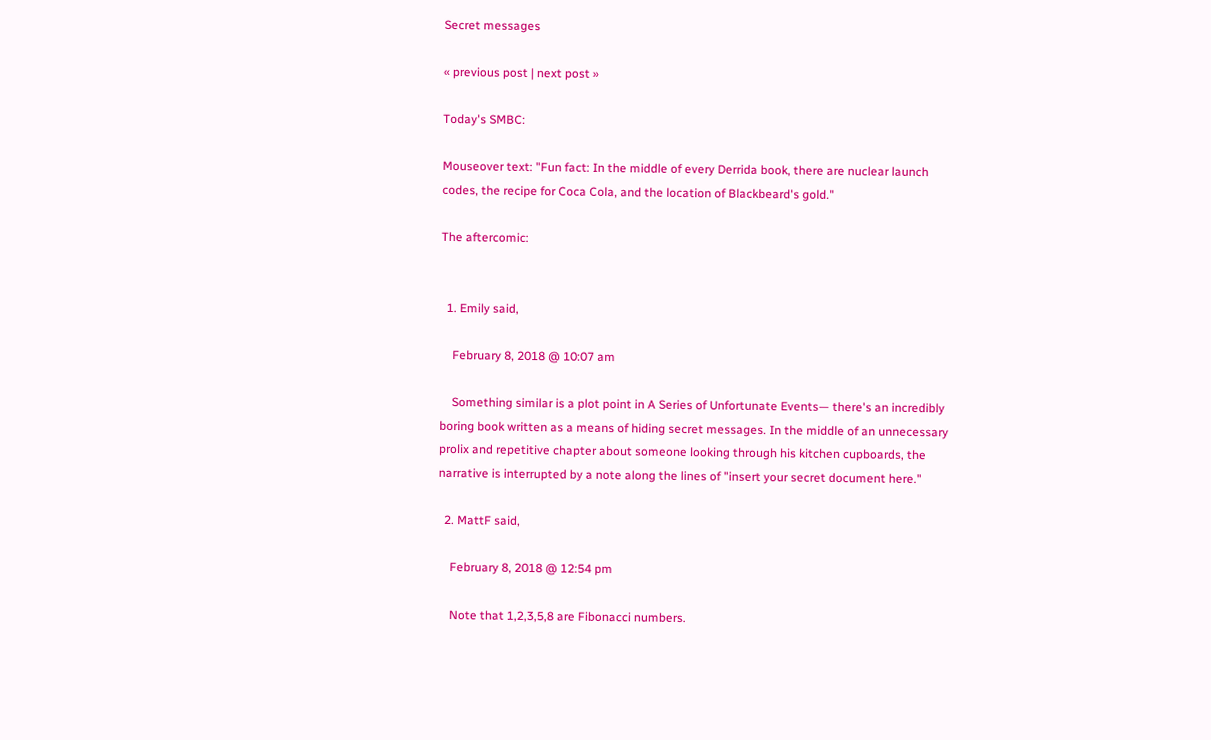Secret messages

« previous post | next post »

Today's SMBC:

Mouseover text: "Fun fact: In the middle of every Derrida book, there are nuclear launch codes, the recipe for Coca Cola, and the location of Blackbeard's gold."

The aftercomic:


  1. Emily said,

    February 8, 2018 @ 10:07 am

    Something similar is a plot point in A Series of Unfortunate Events— there's an incredibly boring book written as a means of hiding secret messages. In the middle of an unnecessary prolix and repetitive chapter about someone looking through his kitchen cupboards, the narrative is interrupted by a note along the lines of "insert your secret document here."

  2. MattF said,

    February 8, 2018 @ 12:54 pm

    Note that 1,2,3,5,8 are Fibonacci numbers.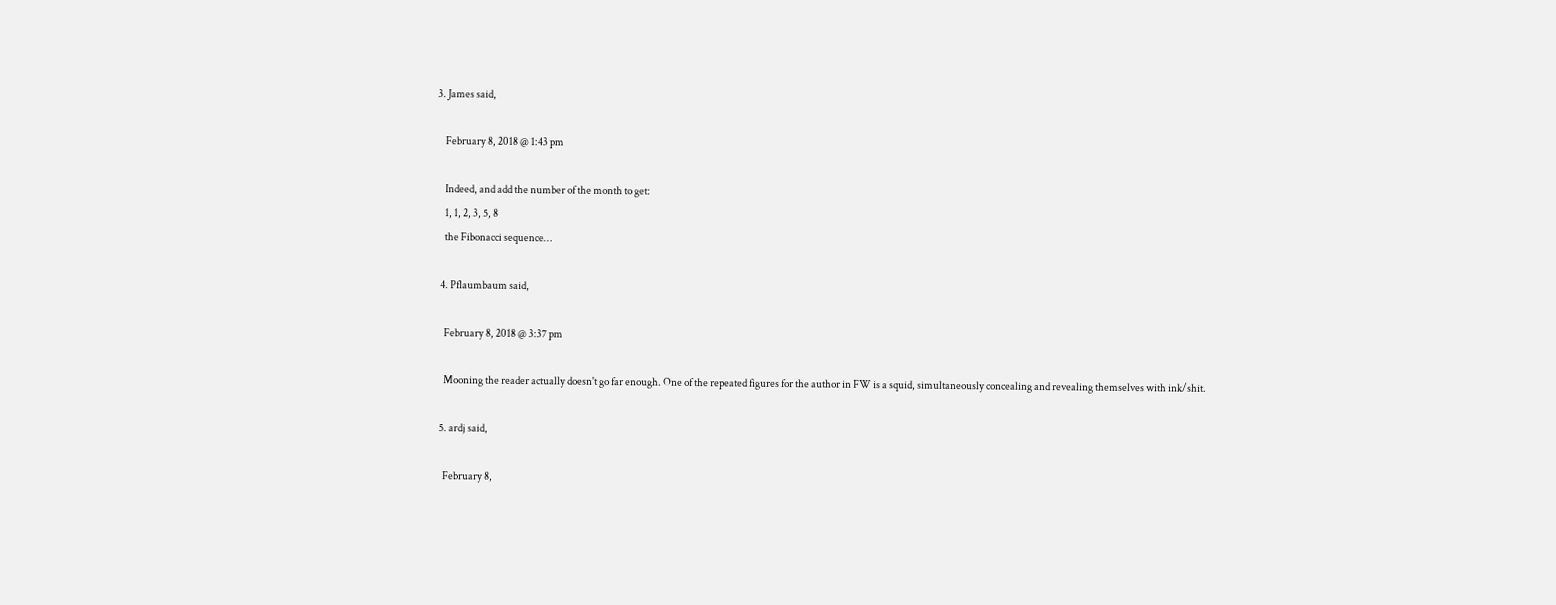3. James said,

    February 8, 2018 @ 1:43 pm

    Indeed, and add the number of the month to get:
    1, 1, 2, 3, 5, 8
    the Fibonacci sequence…

  4. Pflaumbaum said,

    February 8, 2018 @ 3:37 pm

    Mooning the reader actually doesn't go far enough. One of the repeated figures for the author in FW is a squid, simultaneously concealing and revealing themselves with ink/shit.

  5. ardj said,

    February 8,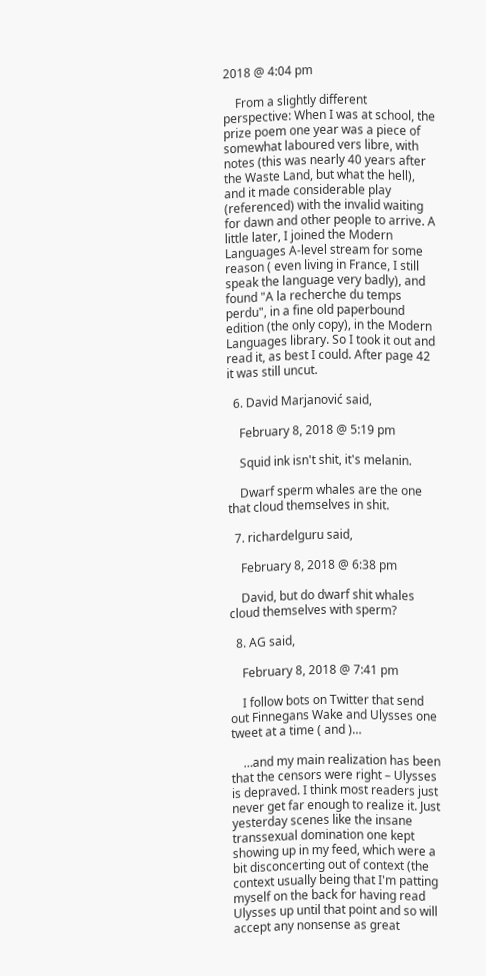2018 @ 4:04 pm

    From a slightly different perspective: When I was at school, the prize poem one year was a piece of somewhat laboured vers libre, with notes (this was nearly 40 years after the Waste Land, but what the hell), and it made considerable play (referenced) with the invalid waiting for dawn and other people to arrive. A little later, I joined the Modern Languages A-level stream for some reason ( even living in France, I still speak the language very badly), and found "A la recherche du temps perdu", in a fine old paperbound edition (the only copy), in the Modern Languages library. So I took it out and read it, as best I could. After page 42 it was still uncut.

  6. David Marjanović said,

    February 8, 2018 @ 5:19 pm

    Squid ink isn't shit, it's melanin.

    Dwarf sperm whales are the one that cloud themselves in shit.

  7. richardelguru said,

    February 8, 2018 @ 6:38 pm

    David, but do dwarf shit whales cloud themselves with sperm?

  8. AG said,

    February 8, 2018 @ 7:41 pm

    I follow bots on Twitter that send out Finnegans Wake and Ulysses one tweet at a time ( and )…

    …and my main realization has been that the censors were right – Ulysses is depraved. I think most readers just never get far enough to realize it. Just yesterday scenes like the insane transsexual domination one kept showing up in my feed, which were a bit disconcerting out of context (the context usually being that I'm patting myself on the back for having read Ulysses up until that point and so will accept any nonsense as great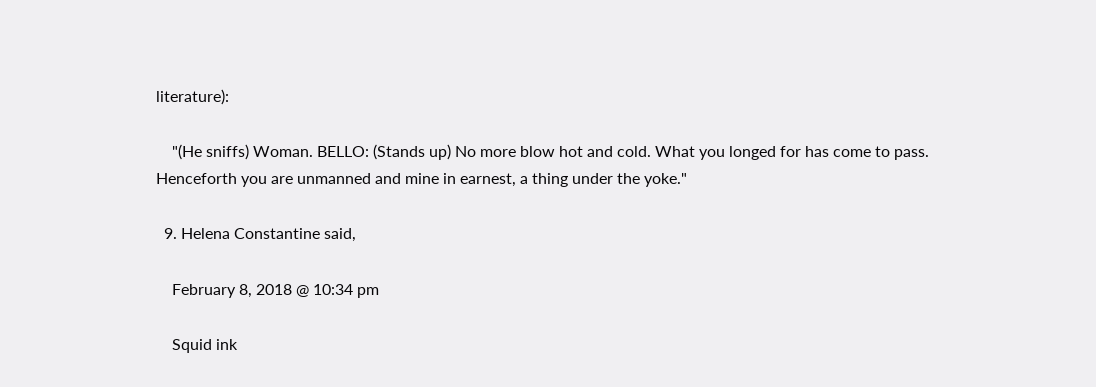literature):

    "(He sniffs) Woman. BELLO: (Stands up) No more blow hot and cold. What you longed for has come to pass. Henceforth you are unmanned and mine in earnest, a thing under the yoke."

  9. Helena Constantine said,

    February 8, 2018 @ 10:34 pm

    Squid ink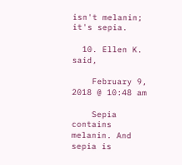isn't melanin; it's sepia.

  10. Ellen K. said,

    February 9, 2018 @ 10:48 am

    Sepia contains melanin. And sepia is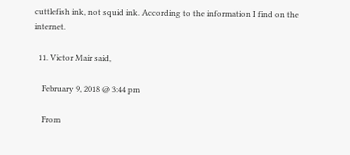cuttlefish ink, not squid ink. According to the information I find on the internet.

  11. Victor Mair said,

    February 9, 2018 @ 3:44 pm

    From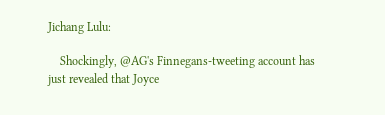Jichang Lulu:

    Shockingly, @AG's Finnegans-tweeting account has just revealed that Joyce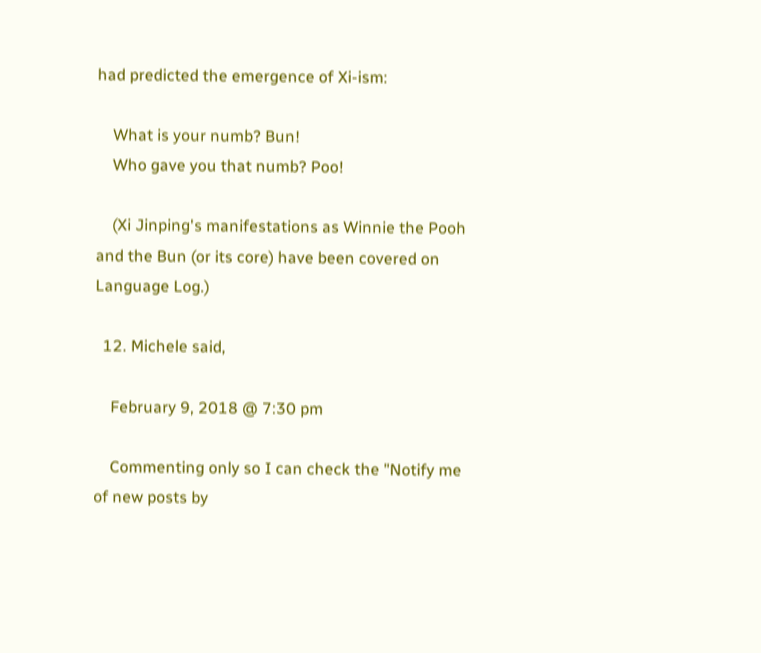had predicted the emergence of Xi-ism:

    What is your numb? Bun!
    Who gave you that numb? Poo!

    (Xi Jinping's manifestations as Winnie the Pooh and the Bun (or its core) have been covered on Language Log.)

  12. Michele said,

    February 9, 2018 @ 7:30 pm

    Commenting only so I can check the "Notify me of new posts by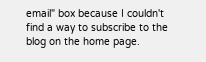email" box because I couldn't find a way to subscribe to the blog on the home page.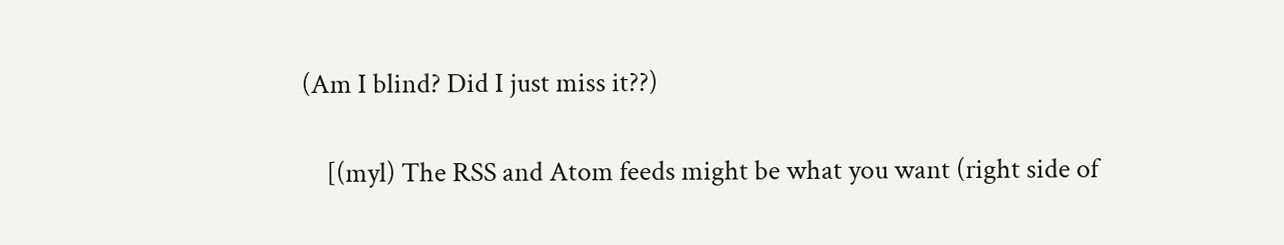(Am I blind? Did I just miss it??)

    [(myl) The RSS and Atom feeds might be what you want (right side of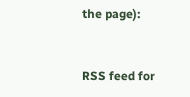the page):


RSS feed for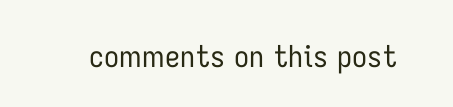comments on this post